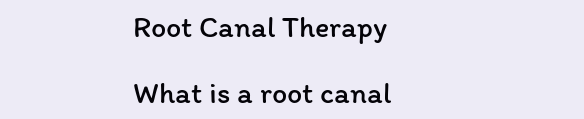Root Canal Therapy

What is a root canal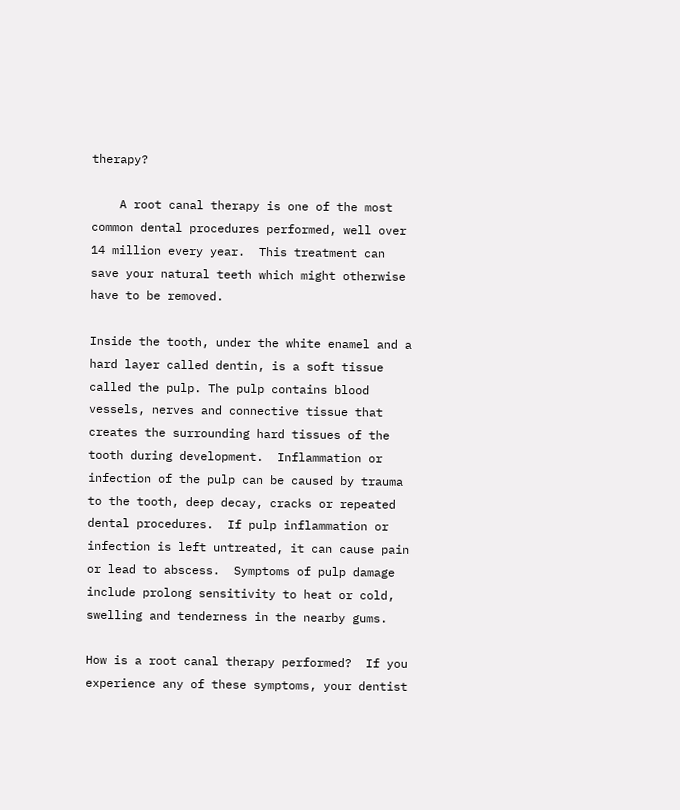therapy?

    A root canal therapy is one of the most common dental procedures performed, well over 14 million every year.  This treatment can save your natural teeth which might otherwise have to be removed.

Inside the tooth, under the white enamel and a hard layer called dentin, is a soft tissue called the pulp. The pulp contains blood vessels, nerves and connective tissue that creates the surrounding hard tissues of the tooth during development.  Inflammation or infection of the pulp can be caused by trauma to the tooth, deep decay, cracks or repeated dental procedures.  If pulp inflammation or infection is left untreated, it can cause pain or lead to abscess.  Symptoms of pulp damage include prolong sensitivity to heat or cold, swelling and tenderness in the nearby gums.

How is a root canal therapy performed?  If you experience any of these symptoms, your dentist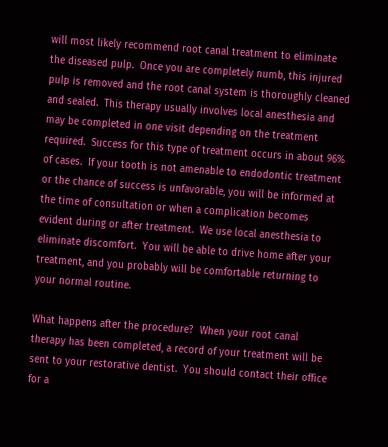will most likely recommend root canal treatment to eliminate the diseased pulp.  Once you are completely numb, this injured pulp is removed and the root canal system is thoroughly cleaned and sealed.  This therapy usually involves local anesthesia and may be completed in one visit depending on the treatment required.  Success for this type of treatment occurs in about 96% of cases.  If your tooth is not amenable to endodontic treatment or the chance of success is unfavorable, you will be informed at the time of consultation or when a complication becomes evident during or after treatment.  We use local anesthesia to eliminate discomfort.  You will be able to drive home after your treatment, and you probably will be comfortable returning to your normal routine.

What happens after the procedure?  When your root canal therapy has been completed, a record of your treatment will be sent to your restorative dentist.  You should contact their office for a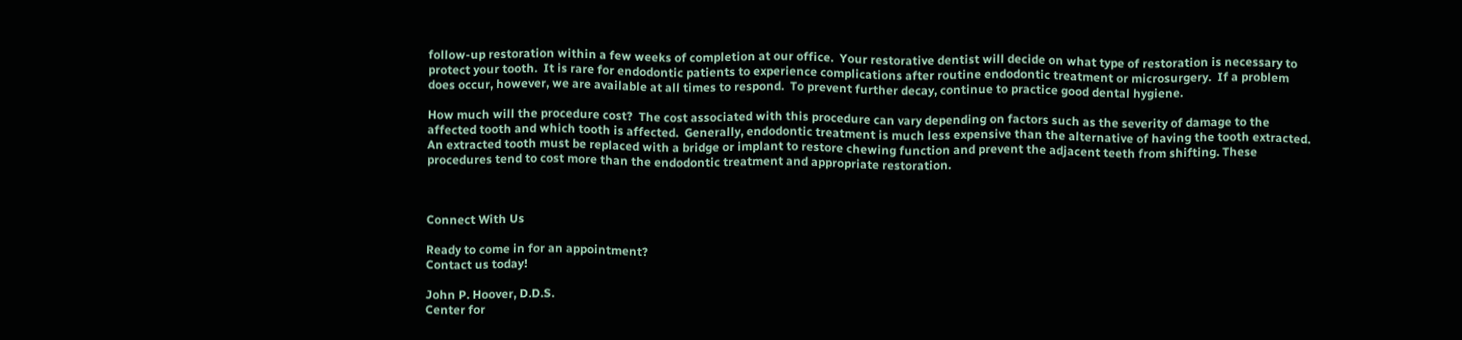follow-up restoration within a few weeks of completion at our office.  Your restorative dentist will decide on what type of restoration is necessary to protect your tooth.  It is rare for endodontic patients to experience complications after routine endodontic treatment or microsurgery.  If a problem does occur, however, we are available at all times to respond.  To prevent further decay, continue to practice good dental hygiene.

How much will the procedure cost?  The cost associated with this procedure can vary depending on factors such as the severity of damage to the affected tooth and which tooth is affected.  Generally, endodontic treatment is much less expensive than the alternative of having the tooth extracted.  An extracted tooth must be replaced with a bridge or implant to restore chewing function and prevent the adjacent teeth from shifting. These procedures tend to cost more than the endodontic treatment and appropriate restoration.



Connect With Us

Ready to come in for an appointment?
Contact us today!

John P. Hoover, D.D.S.
Center for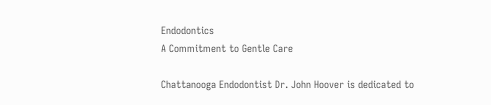Endodontics
A Commitment to Gentle Care

Chattanooga Endodontist Dr. John Hoover is dedicated to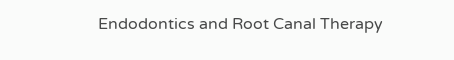Endodontics and Root Canal Therapy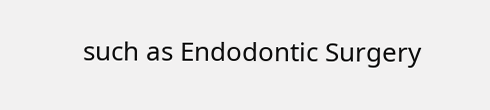such as Endodontic Surgery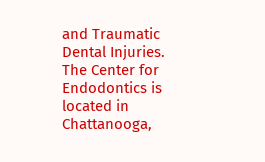and Traumatic Dental Injuries. The Center for Endodontics is located in Chattanooga,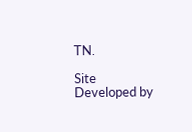TN.

Site Developed by